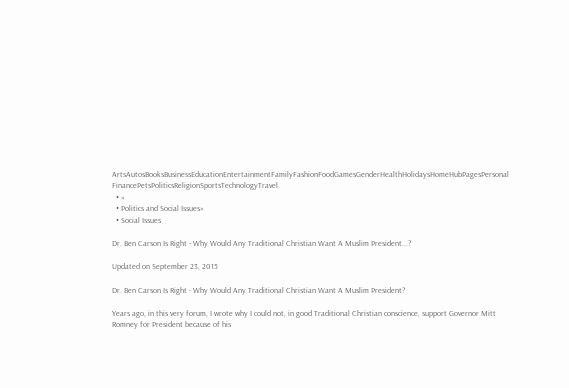ArtsAutosBooksBusinessEducationEntertainmentFamilyFashionFoodGamesGenderHealthHolidaysHomeHubPagesPersonal FinancePetsPoliticsReligionSportsTechnologyTravel
  • »
  • Politics and Social Issues»
  • Social Issues

Dr. Ben Carson Is Right - Why Would Any Traditional Christian Want A Muslim President...?

Updated on September 23, 2015

Dr. Ben Carson Is Right - Why Would Any Traditional Christian Want A Muslim President?

Years ago, in this very forum, I wrote why I could not, in good Traditional Christian conscience, support Governor Mitt Romney for President because of his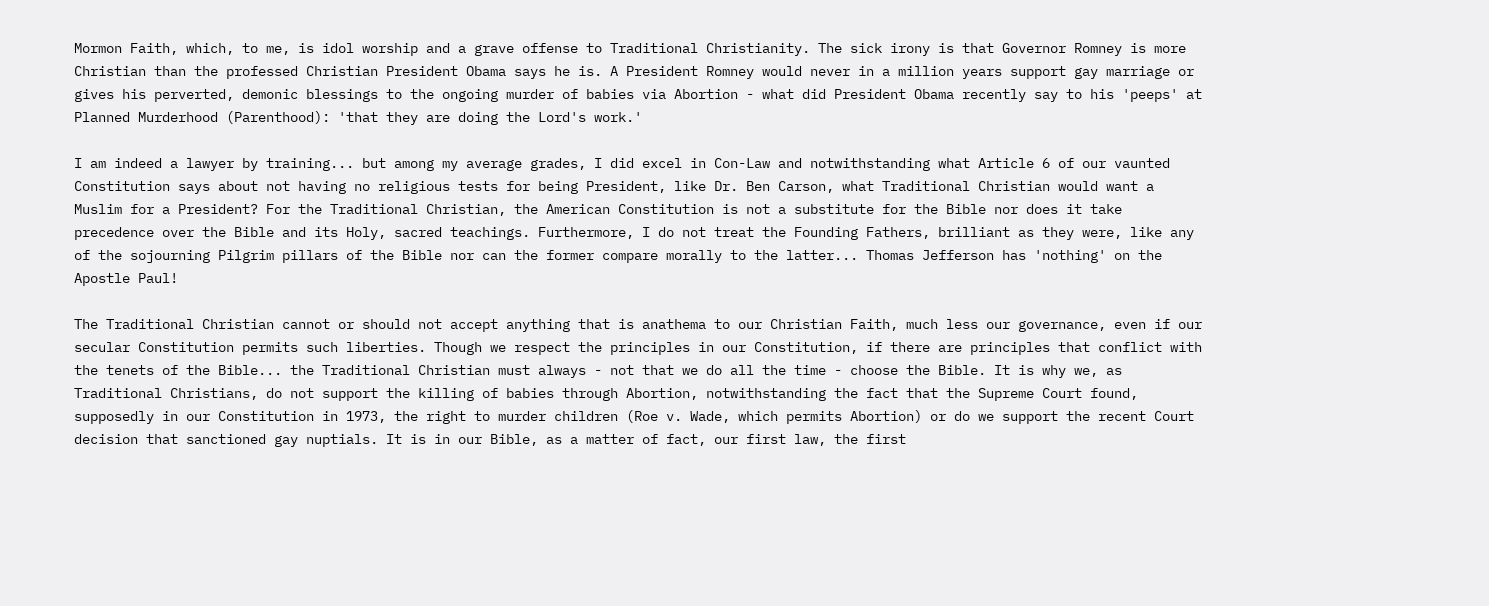Mormon Faith, which, to me, is idol worship and a grave offense to Traditional Christianity. The sick irony is that Governor Romney is more Christian than the professed Christian President Obama says he is. A President Romney would never in a million years support gay marriage or gives his perverted, demonic blessings to the ongoing murder of babies via Abortion - what did President Obama recently say to his 'peeps' at Planned Murderhood (Parenthood): 'that they are doing the Lord's work.'

I am indeed a lawyer by training... but among my average grades, I did excel in Con-Law and notwithstanding what Article 6 of our vaunted Constitution says about not having no religious tests for being President, like Dr. Ben Carson, what Traditional Christian would want a Muslim for a President? For the Traditional Christian, the American Constitution is not a substitute for the Bible nor does it take precedence over the Bible and its Holy, sacred teachings. Furthermore, I do not treat the Founding Fathers, brilliant as they were, like any of the sojourning Pilgrim pillars of the Bible nor can the former compare morally to the latter... Thomas Jefferson has 'nothing' on the Apostle Paul!

The Traditional Christian cannot or should not accept anything that is anathema to our Christian Faith, much less our governance, even if our secular Constitution permits such liberties. Though we respect the principles in our Constitution, if there are principles that conflict with the tenets of the Bible... the Traditional Christian must always - not that we do all the time - choose the Bible. It is why we, as Traditional Christians, do not support the killing of babies through Abortion, notwithstanding the fact that the Supreme Court found, supposedly in our Constitution in 1973, the right to murder children (Roe v. Wade, which permits Abortion) or do we support the recent Court decision that sanctioned gay nuptials. It is in our Bible, as a matter of fact, our first law, the first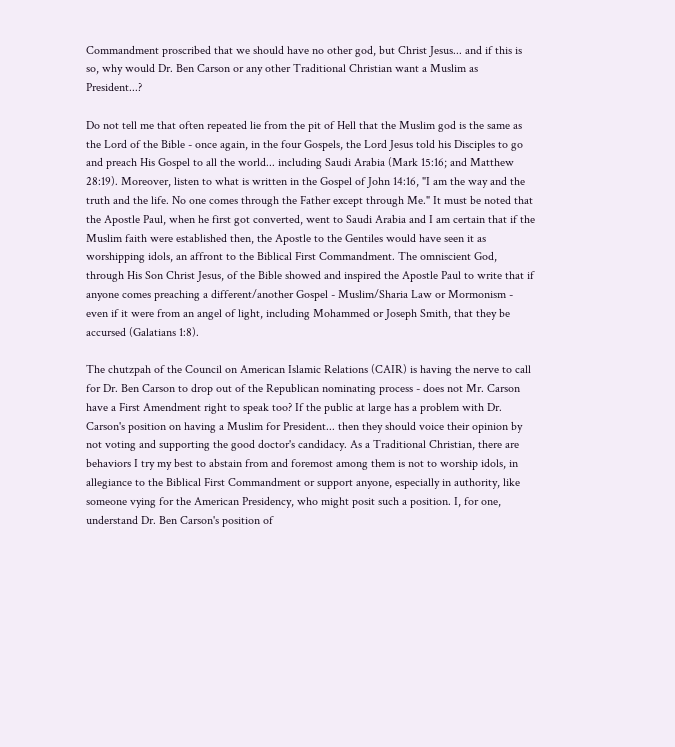Commandment proscribed that we should have no other god, but Christ Jesus... and if this is so, why would Dr. Ben Carson or any other Traditional Christian want a Muslim as President...?

Do not tell me that often repeated lie from the pit of Hell that the Muslim god is the same as the Lord of the Bible - once again, in the four Gospels, the Lord Jesus told his Disciples to go and preach His Gospel to all the world... including Saudi Arabia (Mark 15:16; and Matthew 28:19). Moreover, listen to what is written in the Gospel of John 14:16, "I am the way and the truth and the life. No one comes through the Father except through Me." It must be noted that the Apostle Paul, when he first got converted, went to Saudi Arabia and I am certain that if the Muslim faith were established then, the Apostle to the Gentiles would have seen it as worshipping idols, an affront to the Biblical First Commandment. The omniscient God, through His Son Christ Jesus, of the Bible showed and inspired the Apostle Paul to write that if anyone comes preaching a different/another Gospel - Muslim/Sharia Law or Mormonism - even if it were from an angel of light, including Mohammed or Joseph Smith, that they be accursed (Galatians 1:8).

The chutzpah of the Council on American Islamic Relations (CAIR) is having the nerve to call for Dr. Ben Carson to drop out of the Republican nominating process - does not Mr. Carson have a First Amendment right to speak too? If the public at large has a problem with Dr. Carson's position on having a Muslim for President... then they should voice their opinion by not voting and supporting the good doctor's candidacy. As a Traditional Christian, there are behaviors I try my best to abstain from and foremost among them is not to worship idols, in allegiance to the Biblical First Commandment or support anyone, especially in authority, like someone vying for the American Presidency, who might posit such a position. I, for one, understand Dr. Ben Carson's position of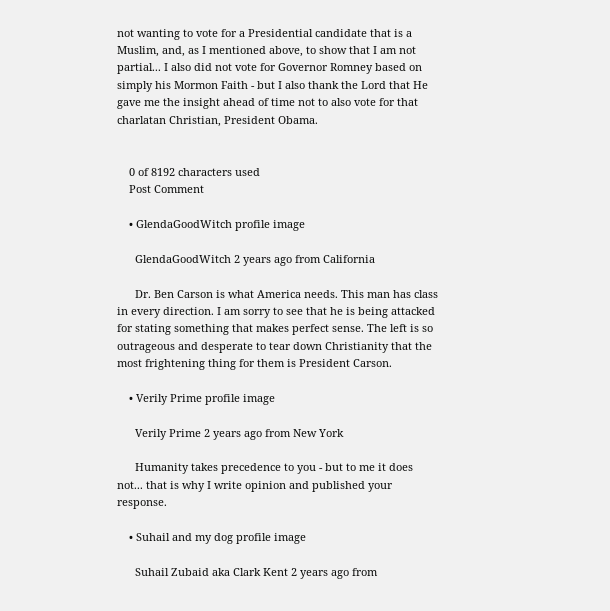not wanting to vote for a Presidential candidate that is a Muslim, and, as I mentioned above, to show that I am not partial... I also did not vote for Governor Romney based on simply his Mormon Faith - but I also thank the Lord that He gave me the insight ahead of time not to also vote for that charlatan Christian, President Obama.


    0 of 8192 characters used
    Post Comment

    • GlendaGoodWitch profile image

      GlendaGoodWitch 2 years ago from California

      Dr. Ben Carson is what America needs. This man has class in every direction. I am sorry to see that he is being attacked for stating something that makes perfect sense. The left is so outrageous and desperate to tear down Christianity that the most frightening thing for them is President Carson.

    • Verily Prime profile image

      Verily Prime 2 years ago from New York

      Humanity takes precedence to you - but to me it does not... that is why I write opinion and published your response.

    • Suhail and my dog profile image

      Suhail Zubaid aka Clark Kent 2 years ago from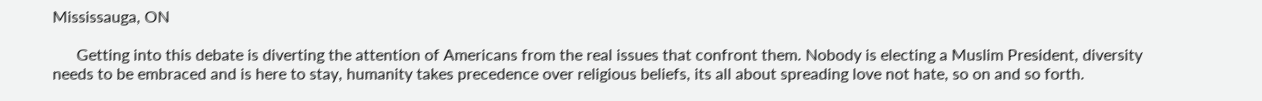Mississauga, ON

      Getting into this debate is diverting the attention of Americans from the real issues that confront them. Nobody is electing a Muslim President, diversity needs to be embraced and is here to stay, humanity takes precedence over religious beliefs, its all about spreading love not hate, so on and so forth.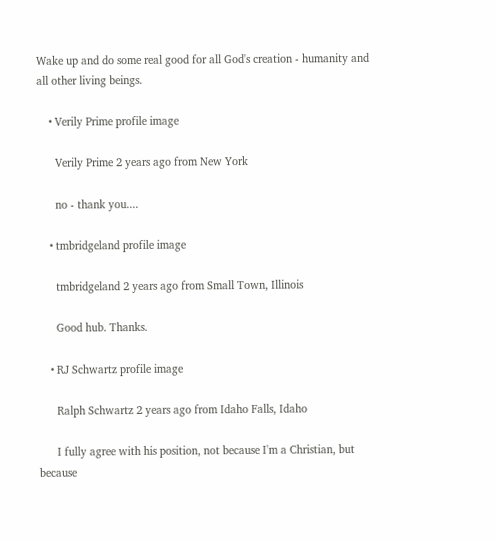Wake up and do some real good for all God's creation - humanity and all other living beings.

    • Verily Prime profile image

      Verily Prime 2 years ago from New York

      no - thank you....

    • tmbridgeland profile image

      tmbridgeland 2 years ago from Small Town, Illinois

      Good hub. Thanks.

    • RJ Schwartz profile image

      Ralph Schwartz 2 years ago from Idaho Falls, Idaho

      I fully agree with his position, not because I'm a Christian, but because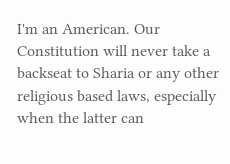I'm an American. Our Constitution will never take a backseat to Sharia or any other religious based laws, especially when the latter can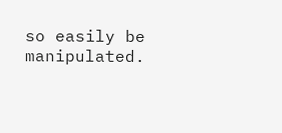so easily be manipulated.